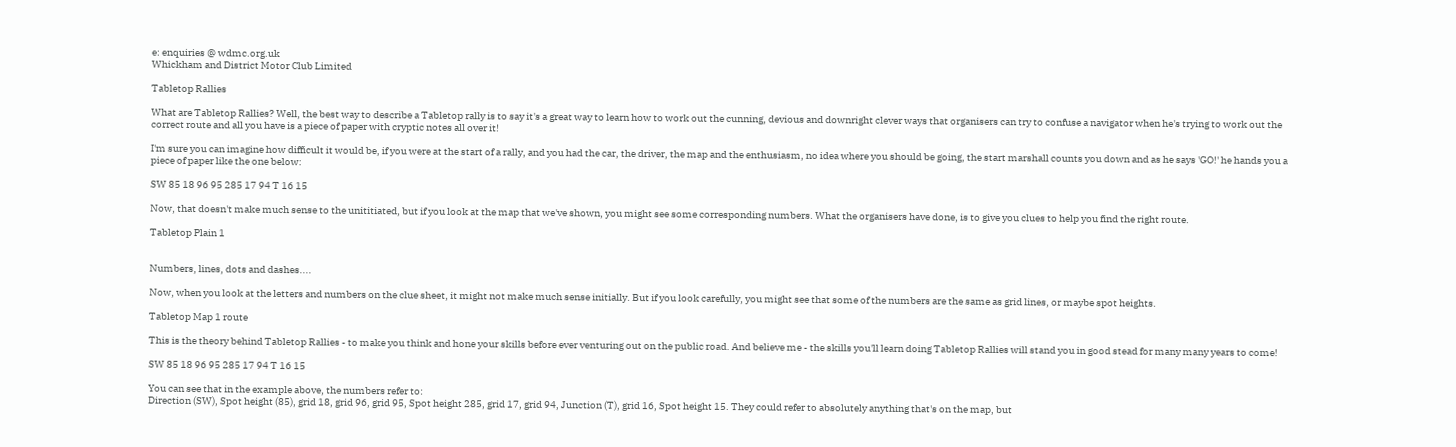e: enquiries @ wdmc.org.uk
Whickham and District Motor Club Limited

Tabletop Rallies

What are Tabletop Rallies? Well, the best way to describe a Tabletop rally is to say it's a great way to learn how to work out the cunning, devious and downright clever ways that organisers can try to confuse a navigator when he's trying to work out the correct route and all you have is a piece of paper with cryptic notes all over it!

I'm sure you can imagine how difficult it would be, if you were at the start of a rally, and you had the car, the driver, the map and the enthusiasm, no idea where you should be going, the start marshall counts you down and as he says 'GO!' he hands you a piece of paper like the one below:

SW 85 18 96 95 285 17 94 T 16 15

Now, that doesn't make much sense to the unititiated, but if you look at the map that we've shown, you might see some corresponding numbers. What the organisers have done, is to give you clues to help you find the right route.

Tabletop Plain 1


Numbers, lines, dots and dashes....

Now, when you look at the letters and numbers on the clue sheet, it might not make much sense initially. But if you look carefully, you might see that some of the numbers are the same as grid lines, or maybe spot heights.

Tabletop Map 1 route

This is the theory behind Tabletop Rallies - to make you think and hone your skills before ever venturing out on the public road. And believe me - the skills you'll learn doing Tabletop Rallies will stand you in good stead for many many years to come!

SW 85 18 96 95 285 17 94 T 16 15

You can see that in the example above, the numbers refer to:
Direction (SW), Spot height (85), grid 18, grid 96, grid 95, Spot height 285, grid 17, grid 94, Junction (T), grid 16, Spot height 15. They could refer to absolutely anything that's on the map, but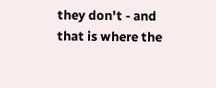they don't - and that is where the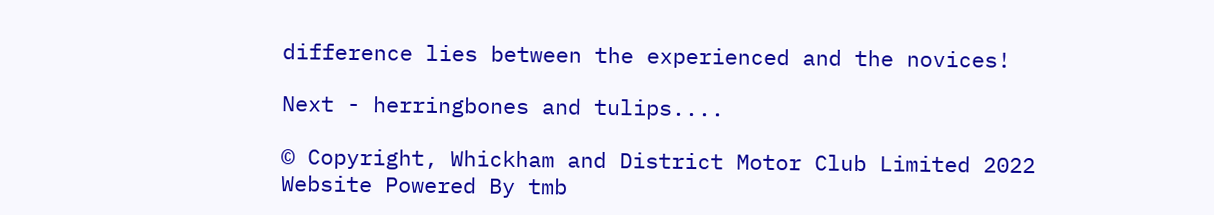difference lies between the experienced and the novices!

Next - herringbones and tulips....

© Copyright, Whickham and District Motor Club Limited 2022 Website Powered By tmb